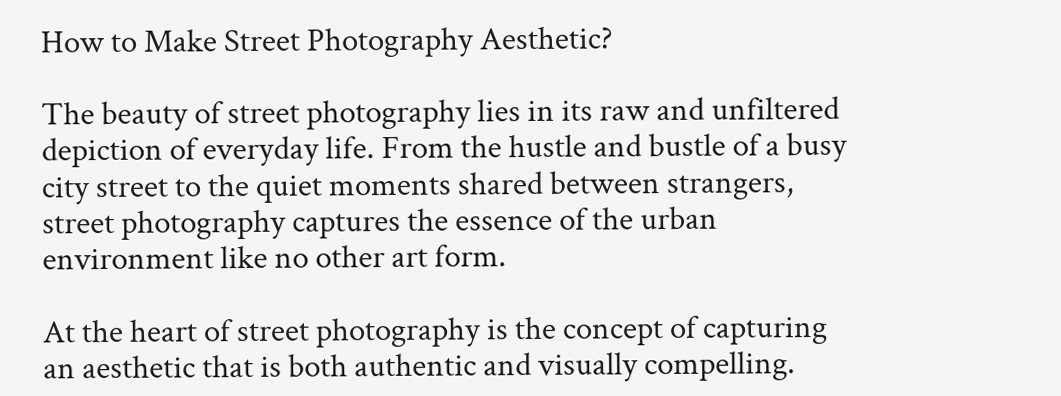How to Make Street Photography Aesthetic?

The beauty of street photography lies in its raw and unfiltered depiction of everyday life. From the hustle and bustle of a busy city street to the quiet moments shared between strangers, street photography captures the essence of the urban environment like no other art form.

At the heart of street photography is the concept of capturing an aesthetic that is both authentic and visually compelling.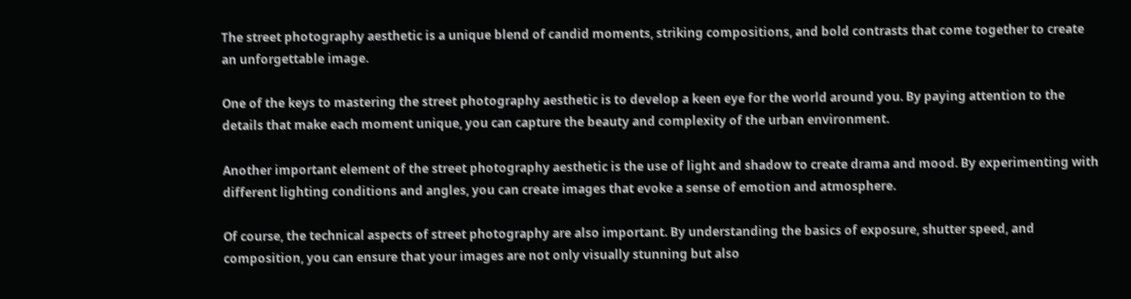The street photography aesthetic is a unique blend of candid moments, striking compositions, and bold contrasts that come together to create an unforgettable image.

One of the keys to mastering the street photography aesthetic is to develop a keen eye for the world around you. By paying attention to the details that make each moment unique, you can capture the beauty and complexity of the urban environment.

Another important element of the street photography aesthetic is the use of light and shadow to create drama and mood. By experimenting with different lighting conditions and angles, you can create images that evoke a sense of emotion and atmosphere.

Of course, the technical aspects of street photography are also important. By understanding the basics of exposure, shutter speed, and composition, you can ensure that your images are not only visually stunning but also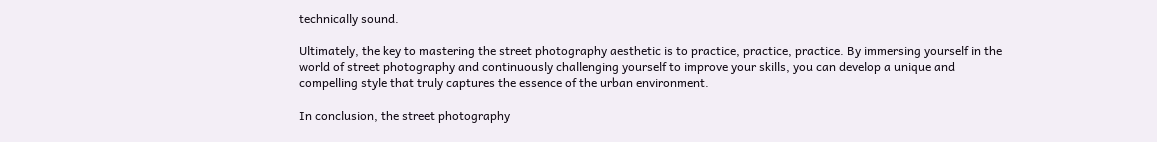technically sound.

Ultimately, the key to mastering the street photography aesthetic is to practice, practice, practice. By immersing yourself in the world of street photography and continuously challenging yourself to improve your skills, you can develop a unique and compelling style that truly captures the essence of the urban environment.

In conclusion, the street photography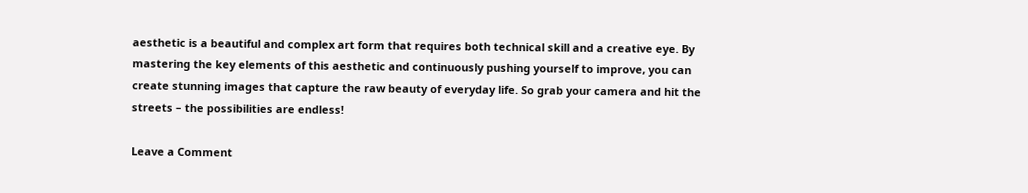aesthetic is a beautiful and complex art form that requires both technical skill and a creative eye. By mastering the key elements of this aesthetic and continuously pushing yourself to improve, you can create stunning images that capture the raw beauty of everyday life. So grab your camera and hit the streets – the possibilities are endless!

Leave a Comment